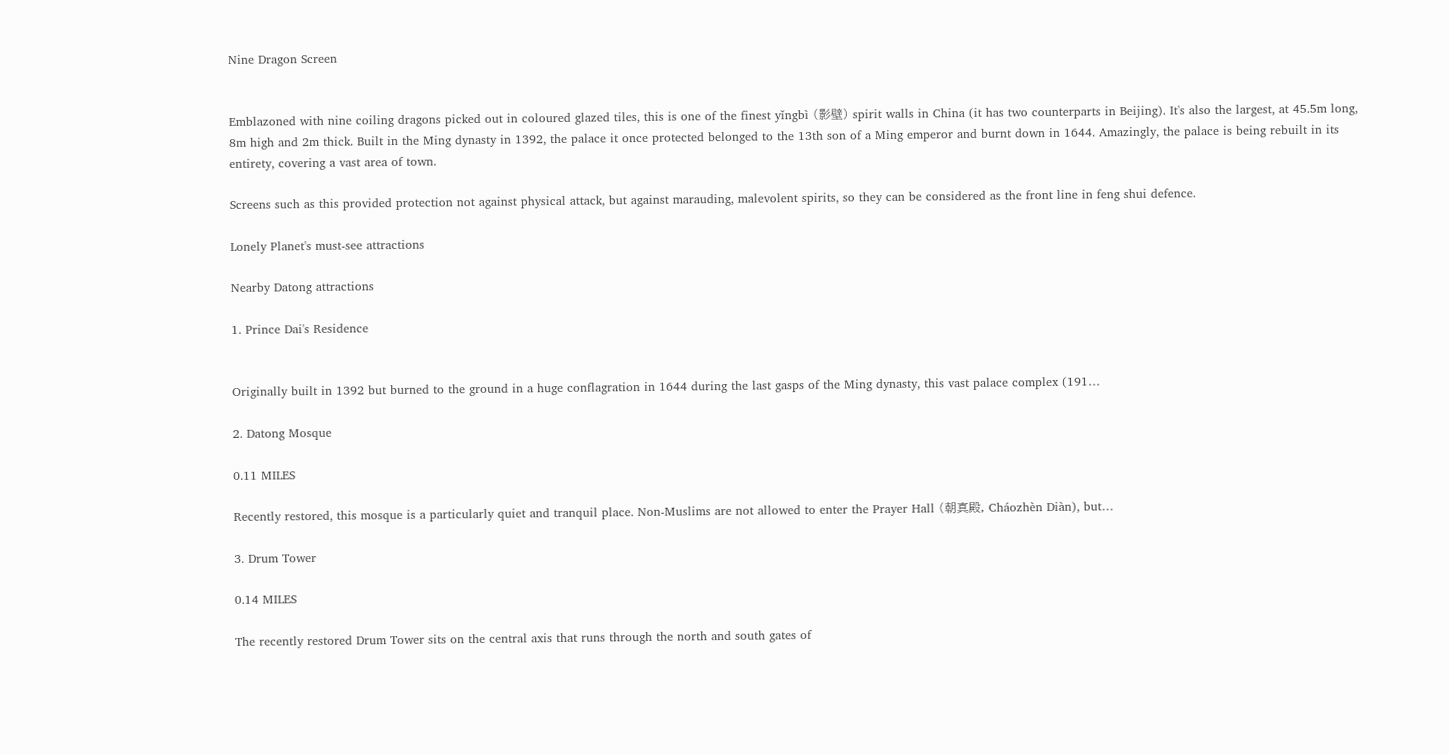Nine Dragon Screen


Emblazoned with nine coiling dragons picked out in coloured glazed tiles, this is one of the finest yǐngbì (影壁) spirit walls in China (it has two counterparts in Beijing). It's also the largest, at 45.5m long, 8m high and 2m thick. Built in the Ming dynasty in 1392, the palace it once protected belonged to the 13th son of a Ming emperor and burnt down in 1644. Amazingly, the palace is being rebuilt in its entirety, covering a vast area of town.

Screens such as this provided protection not against physical attack, but against marauding, malevolent spirits, so they can be considered as the front line in feng shui defence.

Lonely Planet's must-see attractions

Nearby Datong attractions

1. Prince Dai's Residence


Originally built in 1392 but burned to the ground in a huge conflagration in 1644 during the last gasps of the Ming dynasty, this vast palace complex (191…

2. Datong Mosque

0.11 MILES

Recently restored, this mosque is a particularly quiet and tranquil place. Non-Muslims are not allowed to enter the Prayer Hall (朝真殿, Cháozhèn Diàn), but…

3. Drum Tower

0.14 MILES

The recently restored Drum Tower sits on the central axis that runs through the north and south gates of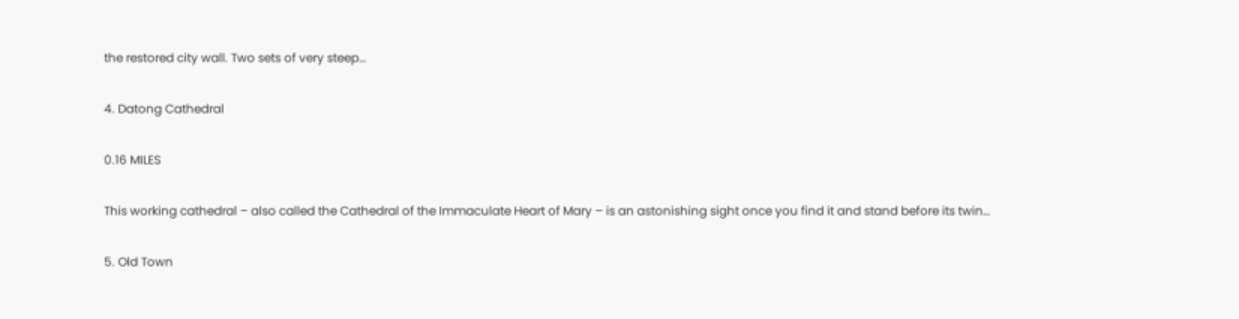the restored city wall. Two sets of very steep…

4. Datong Cathedral

0.16 MILES

This working cathedral – also called the Cathedral of the Immaculate Heart of Mary – is an astonishing sight once you find it and stand before its twin…

5. Old Town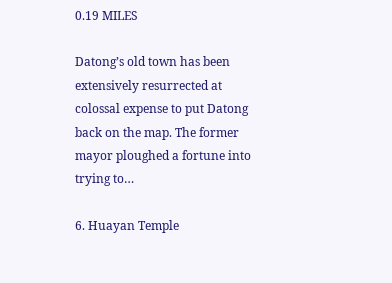0.19 MILES

Datong’s old town has been extensively resurrected at colossal expense to put Datong back on the map. The former mayor ploughed a fortune into trying to…

6. Huayan Temple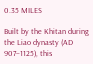0.35 MILES

Built by the Khitan during the Liao dynasty (AD 907–1125), this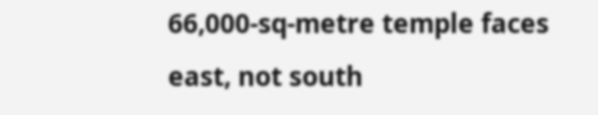66,000-sq-metre temple faces east, not south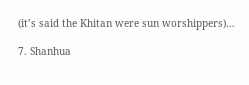(it’s said the Khitan were sun worshippers)…

7. Shanhua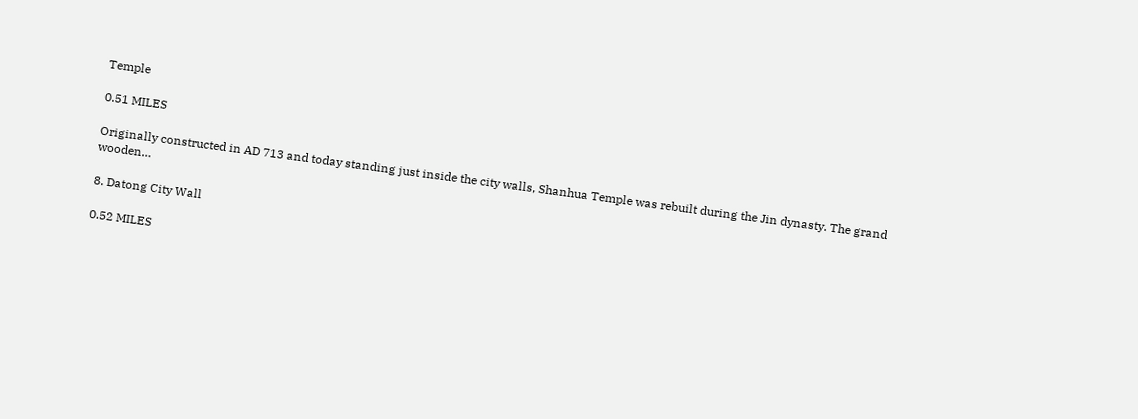Temple

0.51 MILES

Originally constructed in AD 713 and today standing just inside the city walls, Shanhua Temple was rebuilt during the Jin dynasty. The grand wooden…

8. Datong City Wall

0.52 MILES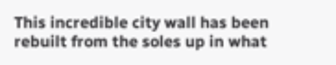This incredible city wall has been rebuilt from the soles up in what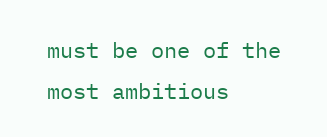must be one of the most ambitious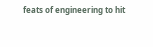feats of engineering to hit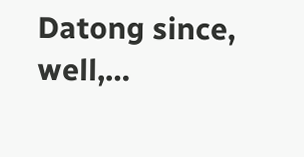Datong since, well,…